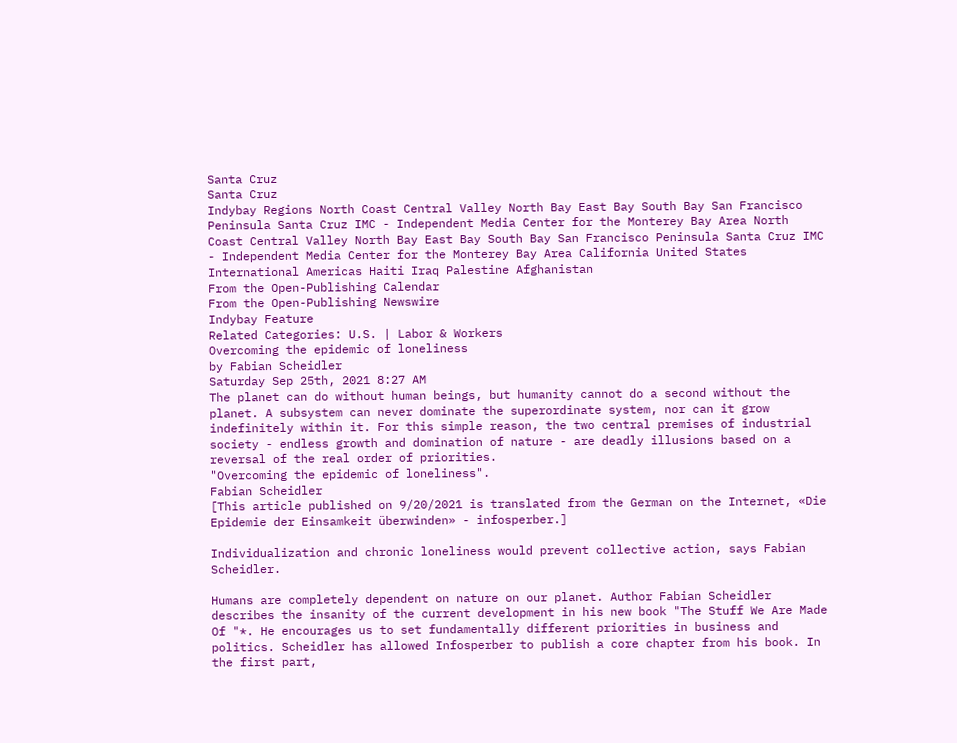Santa Cruz
Santa Cruz
Indybay Regions North Coast Central Valley North Bay East Bay South Bay San Francisco Peninsula Santa Cruz IMC - Independent Media Center for the Monterey Bay Area North Coast Central Valley North Bay East Bay South Bay San Francisco Peninsula Santa Cruz IMC - Independent Media Center for the Monterey Bay Area California United States International Americas Haiti Iraq Palestine Afghanistan
From the Open-Publishing Calendar
From the Open-Publishing Newswire
Indybay Feature
Related Categories: U.S. | Labor & Workers
Overcoming the epidemic of loneliness
by Fabian Scheidler
Saturday Sep 25th, 2021 8:27 AM
The planet can do without human beings, but humanity cannot do a second without the planet. A subsystem can never dominate the superordinate system, nor can it grow indefinitely within it. For this simple reason, the two central premises of industrial society - endless growth and domination of nature - are deadly illusions based on a reversal of the real order of priorities.
"Overcoming the epidemic of loneliness".
Fabian Scheidler
[This article published on 9/20/2021 is translated from the German on the Internet, «Die Epidemie der Einsamkeit überwinden» - infosperber.]

Individualization and chronic loneliness would prevent collective action, says Fabian Scheidler.

Humans are completely dependent on nature on our planet. Author Fabian Scheidler describes the insanity of the current development in his new book "The Stuff We Are Made Of "*. He encourages us to set fundamentally different priorities in business and politics. Scheidler has allowed Infosperber to publish a core chapter from his book. In the first part,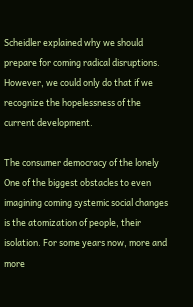Scheidler explained why we should prepare for coming radical disruptions. However, we could only do that if we recognize the hopelessness of the current development.

The consumer democracy of the lonely
One of the biggest obstacles to even imagining coming systemic social changes is the atomization of people, their isolation. For some years now, more and more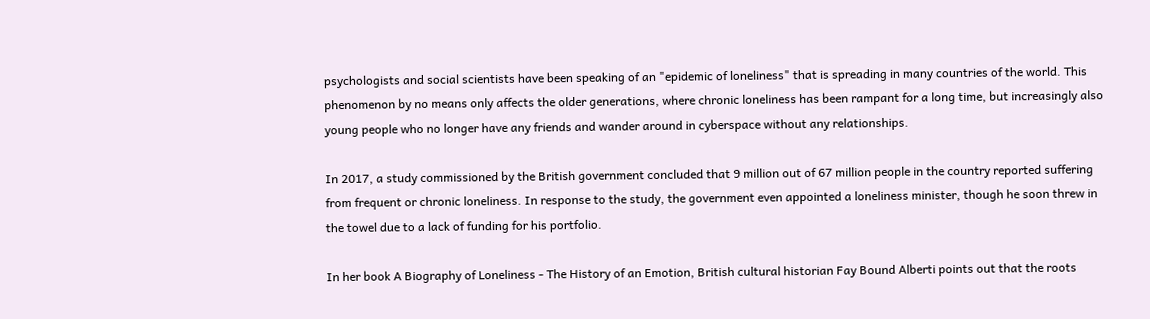psychologists and social scientists have been speaking of an "epidemic of loneliness" that is spreading in many countries of the world. This phenomenon by no means only affects the older generations, where chronic loneliness has been rampant for a long time, but increasingly also young people who no longer have any friends and wander around in cyberspace without any relationships.

In 2017, a study commissioned by the British government concluded that 9 million out of 67 million people in the country reported suffering from frequent or chronic loneliness. In response to the study, the government even appointed a loneliness minister, though he soon threw in the towel due to a lack of funding for his portfolio.

In her book A Biography of Loneliness - The History of an Emotion, British cultural historian Fay Bound Alberti points out that the roots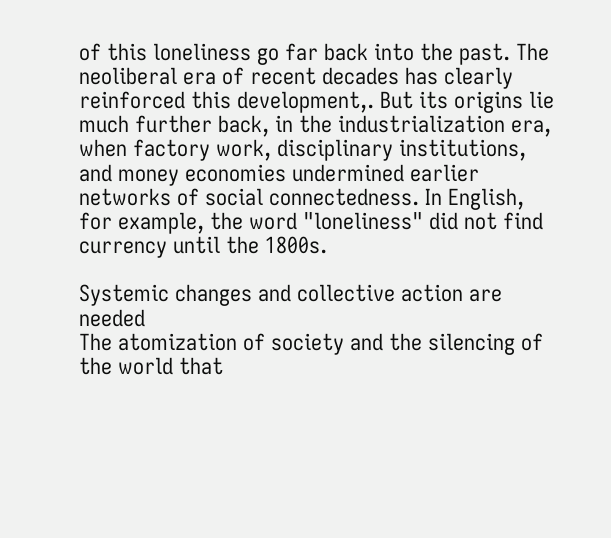of this loneliness go far back into the past. The neoliberal era of recent decades has clearly reinforced this development,. But its origins lie much further back, in the industrialization era, when factory work, disciplinary institutions, and money economies undermined earlier networks of social connectedness. In English, for example, the word "loneliness" did not find currency until the 1800s.

Systemic changes and collective action are needed
The atomization of society and the silencing of the world that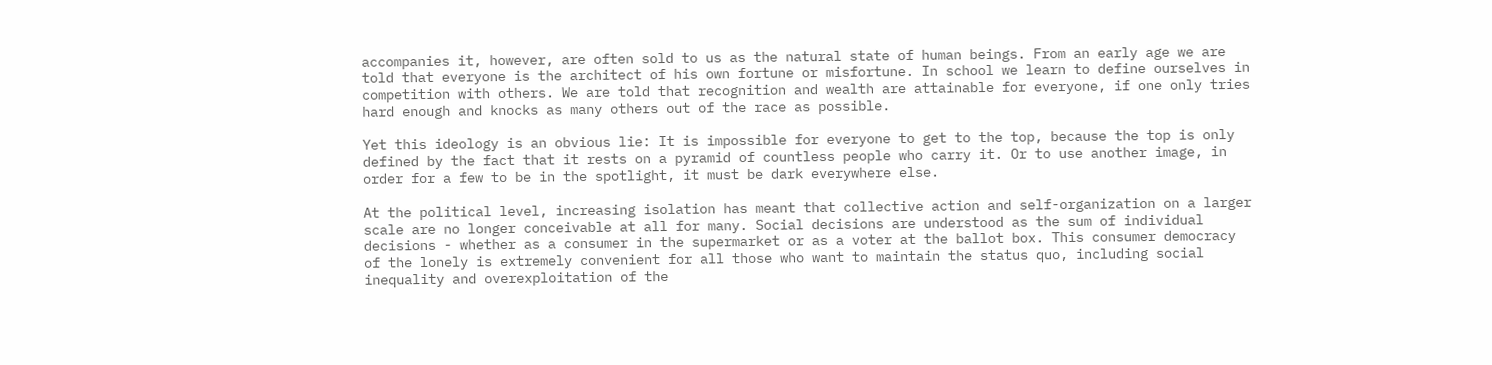accompanies it, however, are often sold to us as the natural state of human beings. From an early age we are told that everyone is the architect of his own fortune or misfortune. In school we learn to define ourselves in competition with others. We are told that recognition and wealth are attainable for everyone, if one only tries hard enough and knocks as many others out of the race as possible.

Yet this ideology is an obvious lie: It is impossible for everyone to get to the top, because the top is only defined by the fact that it rests on a pyramid of countless people who carry it. Or to use another image, in order for a few to be in the spotlight, it must be dark everywhere else.

At the political level, increasing isolation has meant that collective action and self-organization on a larger scale are no longer conceivable at all for many. Social decisions are understood as the sum of individual decisions - whether as a consumer in the supermarket or as a voter at the ballot box. This consumer democracy of the lonely is extremely convenient for all those who want to maintain the status quo, including social inequality and overexploitation of the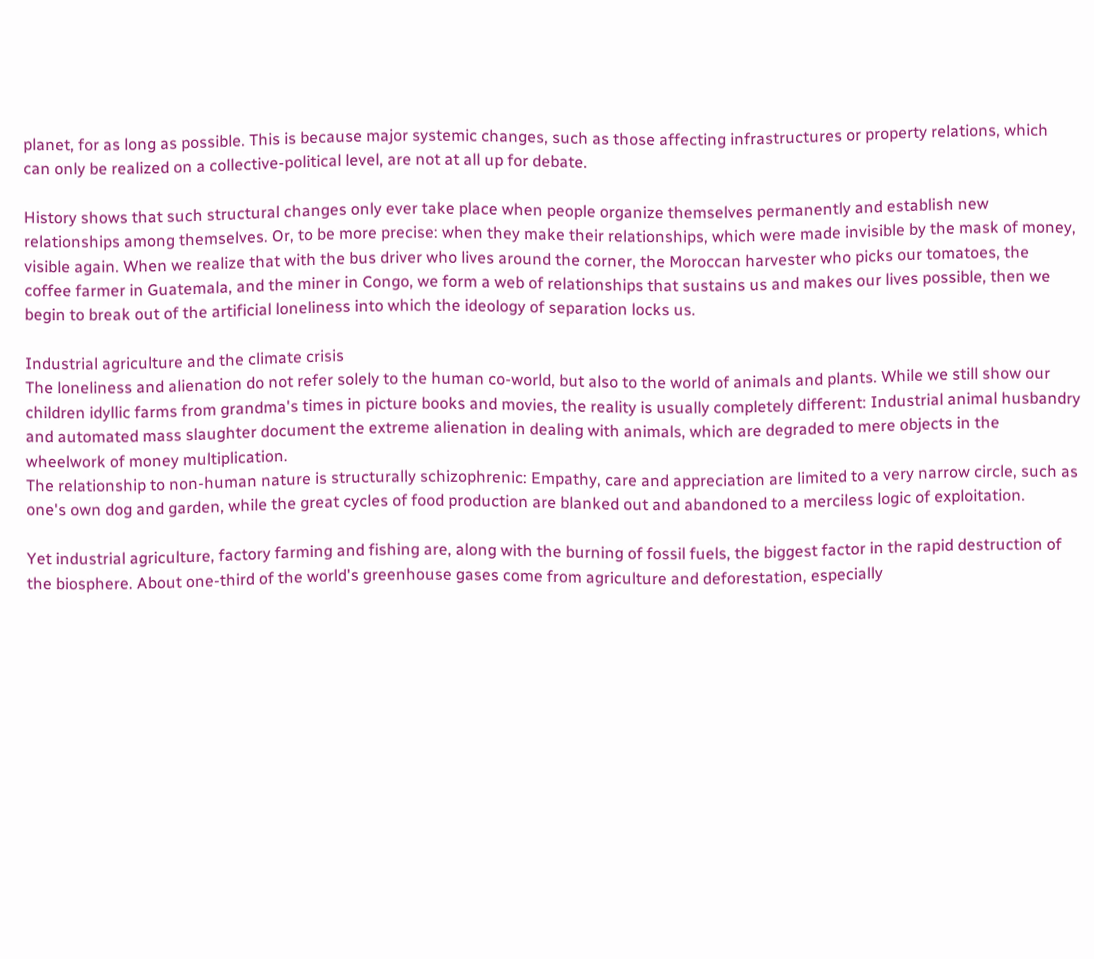planet, for as long as possible. This is because major systemic changes, such as those affecting infrastructures or property relations, which can only be realized on a collective-political level, are not at all up for debate.

History shows that such structural changes only ever take place when people organize themselves permanently and establish new relationships among themselves. Or, to be more precise: when they make their relationships, which were made invisible by the mask of money, visible again. When we realize that with the bus driver who lives around the corner, the Moroccan harvester who picks our tomatoes, the coffee farmer in Guatemala, and the miner in Congo, we form a web of relationships that sustains us and makes our lives possible, then we begin to break out of the artificial loneliness into which the ideology of separation locks us.

Industrial agriculture and the climate crisis
The loneliness and alienation do not refer solely to the human co-world, but also to the world of animals and plants. While we still show our children idyllic farms from grandma's times in picture books and movies, the reality is usually completely different: Industrial animal husbandry and automated mass slaughter document the extreme alienation in dealing with animals, which are degraded to mere objects in the wheelwork of money multiplication.
The relationship to non-human nature is structurally schizophrenic: Empathy, care and appreciation are limited to a very narrow circle, such as one's own dog and garden, while the great cycles of food production are blanked out and abandoned to a merciless logic of exploitation.

Yet industrial agriculture, factory farming and fishing are, along with the burning of fossil fuels, the biggest factor in the rapid destruction of the biosphere. About one-third of the world's greenhouse gases come from agriculture and deforestation, especially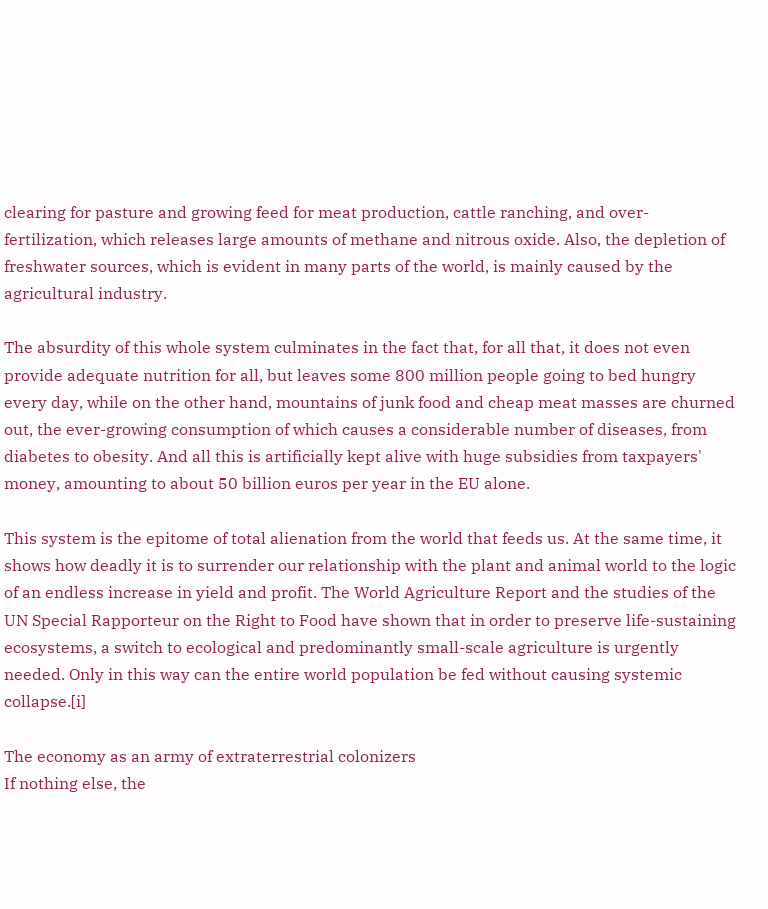clearing for pasture and growing feed for meat production, cattle ranching, and over-fertilization, which releases large amounts of methane and nitrous oxide. Also, the depletion of freshwater sources, which is evident in many parts of the world, is mainly caused by the agricultural industry.

The absurdity of this whole system culminates in the fact that, for all that, it does not even provide adequate nutrition for all, but leaves some 800 million people going to bed hungry every day, while on the other hand, mountains of junk food and cheap meat masses are churned out, the ever-growing consumption of which causes a considerable number of diseases, from diabetes to obesity. And all this is artificially kept alive with huge subsidies from taxpayers' money, amounting to about 50 billion euros per year in the EU alone.

This system is the epitome of total alienation from the world that feeds us. At the same time, it shows how deadly it is to surrender our relationship with the plant and animal world to the logic of an endless increase in yield and profit. The World Agriculture Report and the studies of the UN Special Rapporteur on the Right to Food have shown that in order to preserve life-sustaining ecosystems, a switch to ecological and predominantly small-scale agriculture is urgently needed. Only in this way can the entire world population be fed without causing systemic collapse.[i]

The economy as an army of extraterrestrial colonizers
If nothing else, the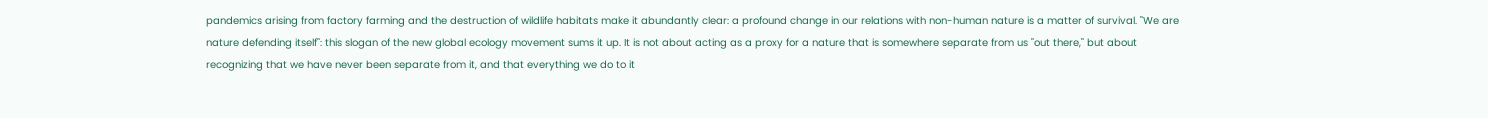pandemics arising from factory farming and the destruction of wildlife habitats make it abundantly clear: a profound change in our relations with non-human nature is a matter of survival. "We are nature defending itself": this slogan of the new global ecology movement sums it up. It is not about acting as a proxy for a nature that is somewhere separate from us "out there," but about recognizing that we have never been separate from it, and that everything we do to it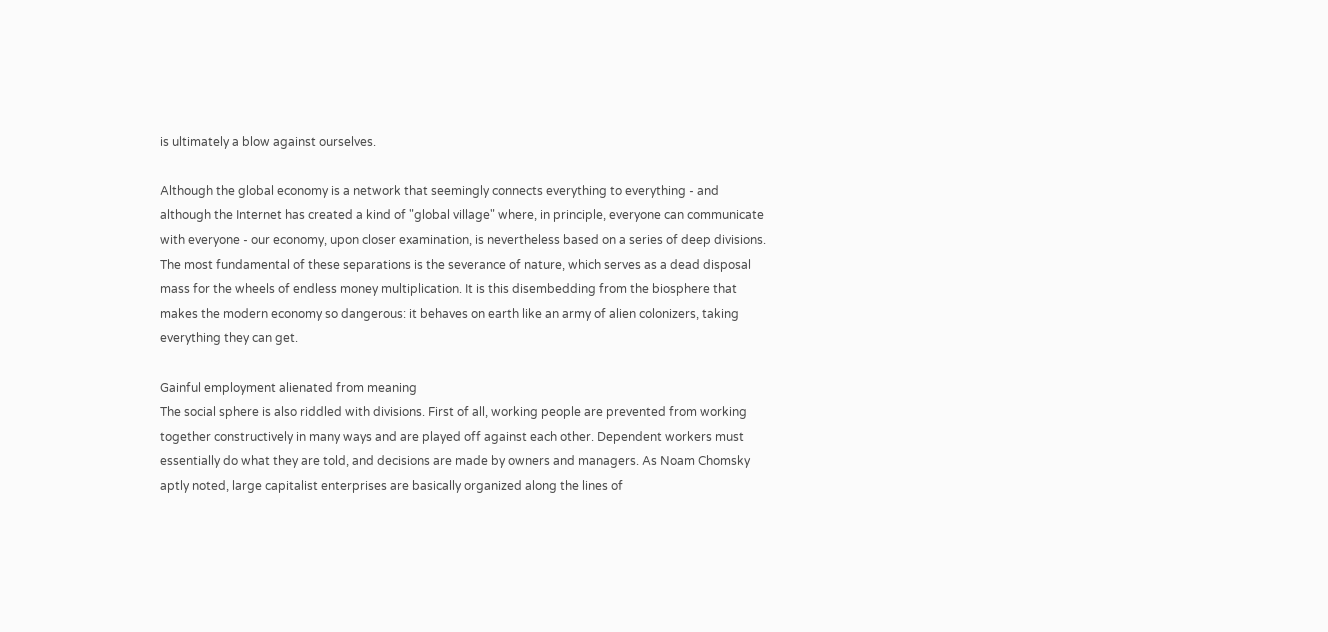is ultimately a blow against ourselves.

Although the global economy is a network that seemingly connects everything to everything - and although the Internet has created a kind of "global village" where, in principle, everyone can communicate with everyone - our economy, upon closer examination, is nevertheless based on a series of deep divisions. The most fundamental of these separations is the severance of nature, which serves as a dead disposal mass for the wheels of endless money multiplication. It is this disembedding from the biosphere that makes the modern economy so dangerous: it behaves on earth like an army of alien colonizers, taking everything they can get.

Gainful employment alienated from meaning
The social sphere is also riddled with divisions. First of all, working people are prevented from working together constructively in many ways and are played off against each other. Dependent workers must essentially do what they are told, and decisions are made by owners and managers. As Noam Chomsky aptly noted, large capitalist enterprises are basically organized along the lines of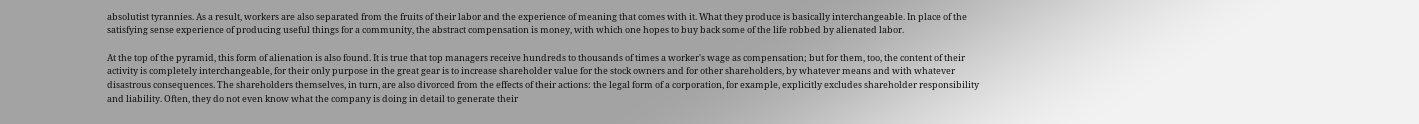absolutist tyrannies. As a result, workers are also separated from the fruits of their labor and the experience of meaning that comes with it. What they produce is basically interchangeable. In place of the satisfying sense experience of producing useful things for a community, the abstract compensation is money, with which one hopes to buy back some of the life robbed by alienated labor.

At the top of the pyramid, this form of alienation is also found. It is true that top managers receive hundreds to thousands of times a worker's wage as compensation; but for them, too, the content of their activity is completely interchangeable, for their only purpose in the great gear is to increase shareholder value for the stock owners and for other shareholders, by whatever means and with whatever disastrous consequences. The shareholders themselves, in turn, are also divorced from the effects of their actions: the legal form of a corporation, for example, explicitly excludes shareholder responsibility and liability. Often, they do not even know what the company is doing in detail to generate their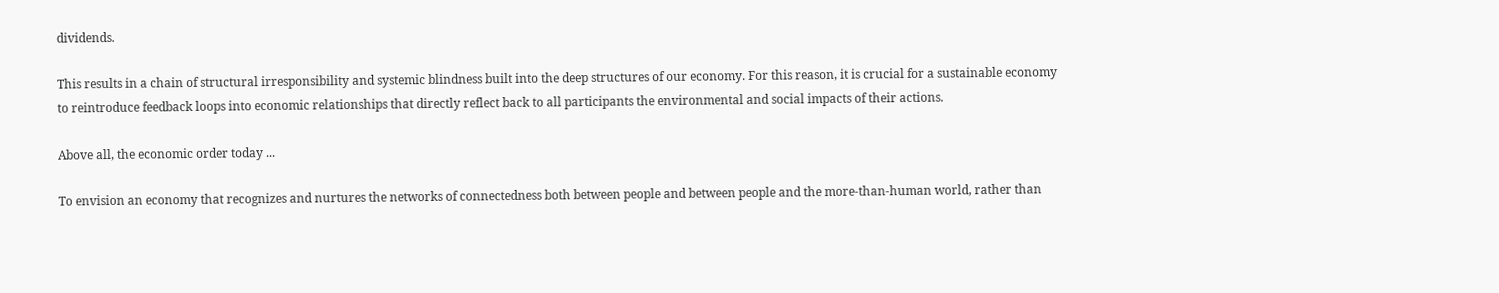dividends.

This results in a chain of structural irresponsibility and systemic blindness built into the deep structures of our economy. For this reason, it is crucial for a sustainable economy to reintroduce feedback loops into economic relationships that directly reflect back to all participants the environmental and social impacts of their actions.

Above all, the economic order today ...

To envision an economy that recognizes and nurtures the networks of connectedness both between people and between people and the more-than-human world, rather than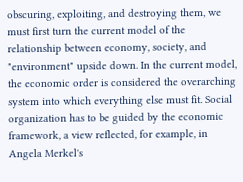obscuring, exploiting, and destroying them, we must first turn the current model of the relationship between economy, society, and "environment" upside down. In the current model, the economic order is considered the overarching system into which everything else must fit. Social organization has to be guided by the economic framework, a view reflected, for example, in Angela Merkel's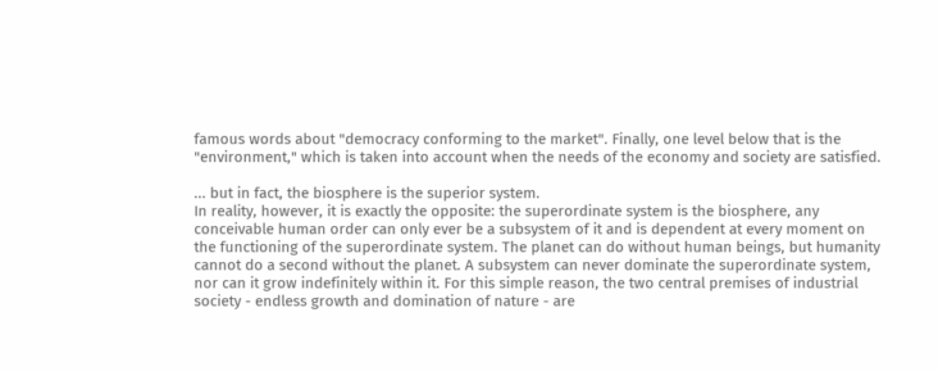famous words about "democracy conforming to the market". Finally, one level below that is the "environment," which is taken into account when the needs of the economy and society are satisfied.

... but in fact, the biosphere is the superior system.
In reality, however, it is exactly the opposite: the superordinate system is the biosphere, any conceivable human order can only ever be a subsystem of it and is dependent at every moment on the functioning of the superordinate system. The planet can do without human beings, but humanity cannot do a second without the planet. A subsystem can never dominate the superordinate system, nor can it grow indefinitely within it. For this simple reason, the two central premises of industrial society - endless growth and domination of nature - are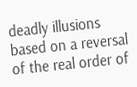deadly illusions based on a reversal of the real order of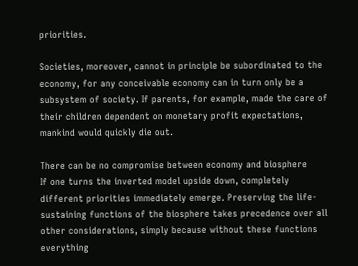priorities.

Societies, moreover, cannot in principle be subordinated to the economy, for any conceivable economy can in turn only be a subsystem of society. If parents, for example, made the care of their children dependent on monetary profit expectations, mankind would quickly die out.

There can be no compromise between economy and biosphere
If one turns the inverted model upside down, completely different priorities immediately emerge. Preserving the life-sustaining functions of the biosphere takes precedence over all other considerations, simply because without these functions everything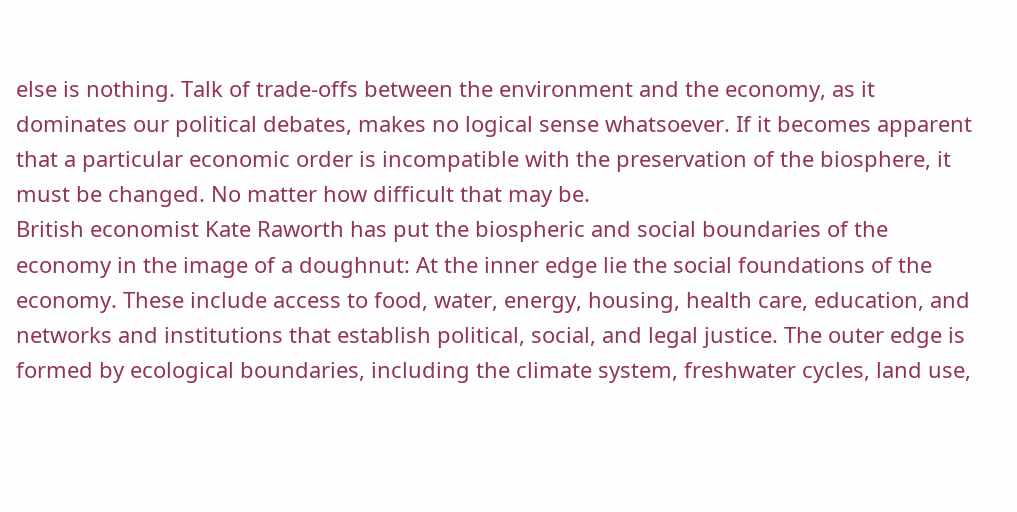else is nothing. Talk of trade-offs between the environment and the economy, as it dominates our political debates, makes no logical sense whatsoever. If it becomes apparent that a particular economic order is incompatible with the preservation of the biosphere, it must be changed. No matter how difficult that may be.
British economist Kate Raworth has put the biospheric and social boundaries of the economy in the image of a doughnut: At the inner edge lie the social foundations of the economy. These include access to food, water, energy, housing, health care, education, and networks and institutions that establish political, social, and legal justice. The outer edge is formed by ecological boundaries, including the climate system, freshwater cycles, land use,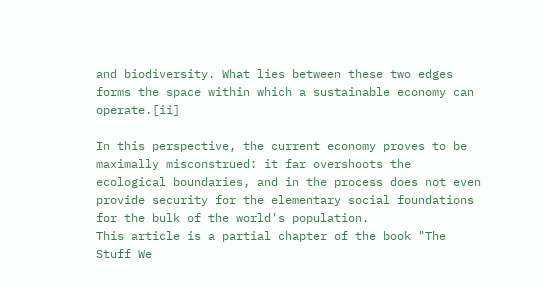and biodiversity. What lies between these two edges forms the space within which a sustainable economy can operate.[ii]

In this perspective, the current economy proves to be maximally misconstrued: it far overshoots the ecological boundaries, and in the process does not even provide security for the elementary social foundations for the bulk of the world's population.
This article is a partial chapter of the book "The Stuff We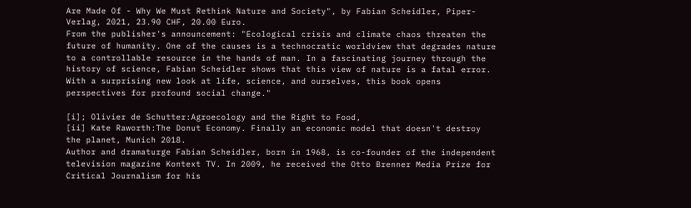Are Made Of - Why We Must Rethink Nature and Society", by Fabian Scheidler, Piper-Verlag, 2021, 23.90 CHF, 20.00 Euro.
From the publisher's announcement: "Ecological crisis and climate chaos threaten the future of humanity. One of the causes is a technocratic worldview that degrades nature to a controllable resource in the hands of man. In a fascinating journey through the history of science, Fabian Scheidler shows that this view of nature is a fatal error. With a surprising new look at life, science, and ourselves, this book opens perspectives for profound social change."

[i]; Olivier de Schutter:Agroecology and the Right to Food,
[ii] Kate Raworth:The Donut Economy. Finally an economic model that doesn't destroy the planet, Munich 2018.
Author and dramaturge Fabian Scheidler, born in 1968, is co-founder of the independent television magazine Kontext TV. In 2009, he received the Otto Brenner Media Prize for Critical Journalism for his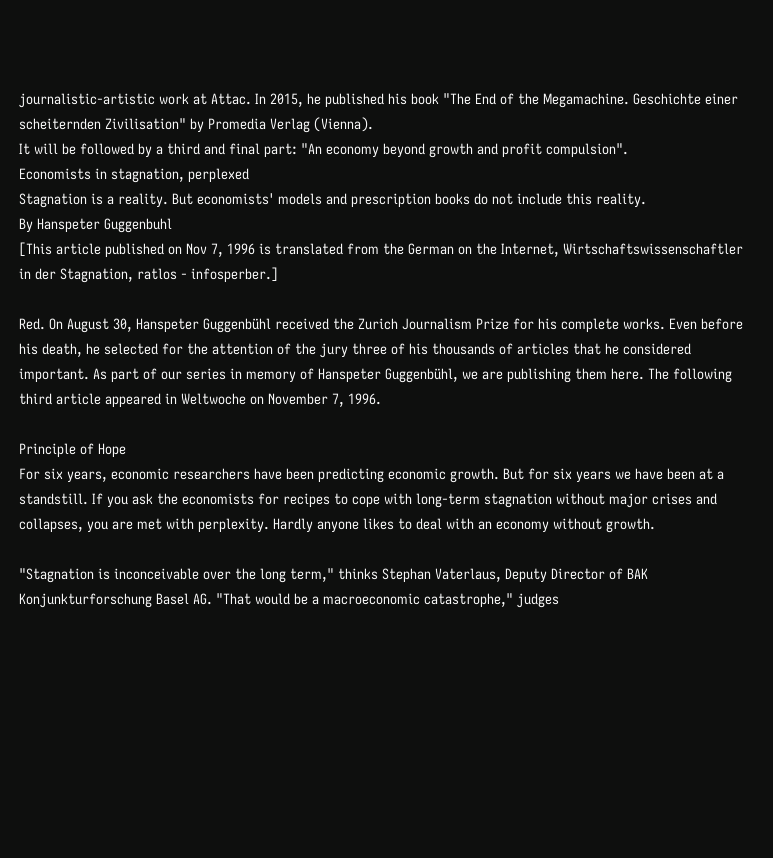journalistic-artistic work at Attac. In 2015, he published his book "The End of the Megamachine. Geschichte einer scheiternden Zivilisation" by Promedia Verlag (Vienna).
It will be followed by a third and final part: "An economy beyond growth and profit compulsion".
Economists in stagnation, perplexed
Stagnation is a reality. But economists' models and prescription books do not include this reality.
By Hanspeter Guggenbuhl
[This article published on Nov 7, 1996 is translated from the German on the Internet, Wirtschaftswissenschaftler in der Stagnation, ratlos - infosperber.]

Red. On August 30, Hanspeter Guggenbühl received the Zurich Journalism Prize for his complete works. Even before his death, he selected for the attention of the jury three of his thousands of articles that he considered important. As part of our series in memory of Hanspeter Guggenbühl, we are publishing them here. The following third article appeared in Weltwoche on November 7, 1996.

Principle of Hope
For six years, economic researchers have been predicting economic growth. But for six years we have been at a standstill. If you ask the economists for recipes to cope with long-term stagnation without major crises and collapses, you are met with perplexity. Hardly anyone likes to deal with an economy without growth.

"Stagnation is inconceivable over the long term," thinks Stephan Vaterlaus, Deputy Director of BAK Konjunkturforschung Basel AG. "That would be a macroeconomic catastrophe," judges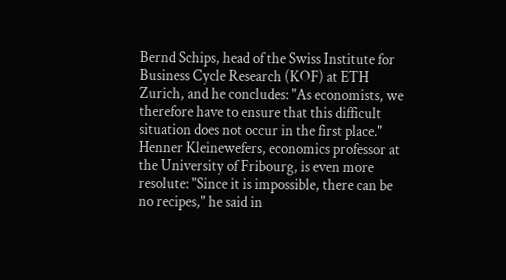Bernd Schips, head of the Swiss Institute for Business Cycle Research (KOF) at ETH Zurich, and he concludes: "As economists, we therefore have to ensure that this difficult situation does not occur in the first place." Henner Kleinewefers, economics professor at the University of Fribourg, is even more resolute: "Since it is impossible, there can be no recipes," he said in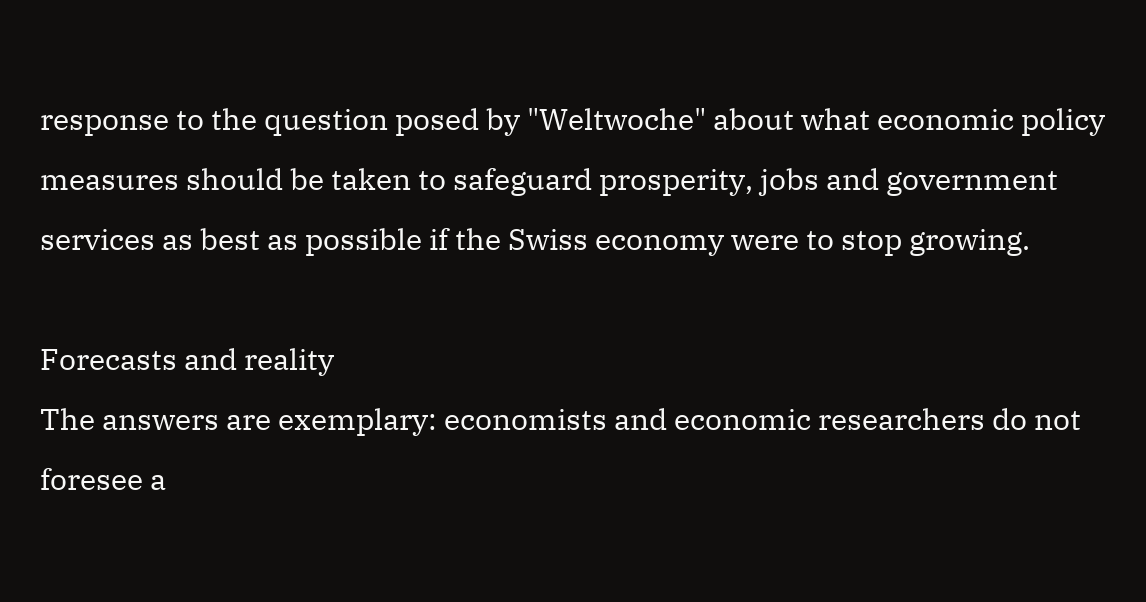response to the question posed by "Weltwoche" about what economic policy measures should be taken to safeguard prosperity, jobs and government services as best as possible if the Swiss economy were to stop growing.

Forecasts and reality
The answers are exemplary: economists and economic researchers do not foresee a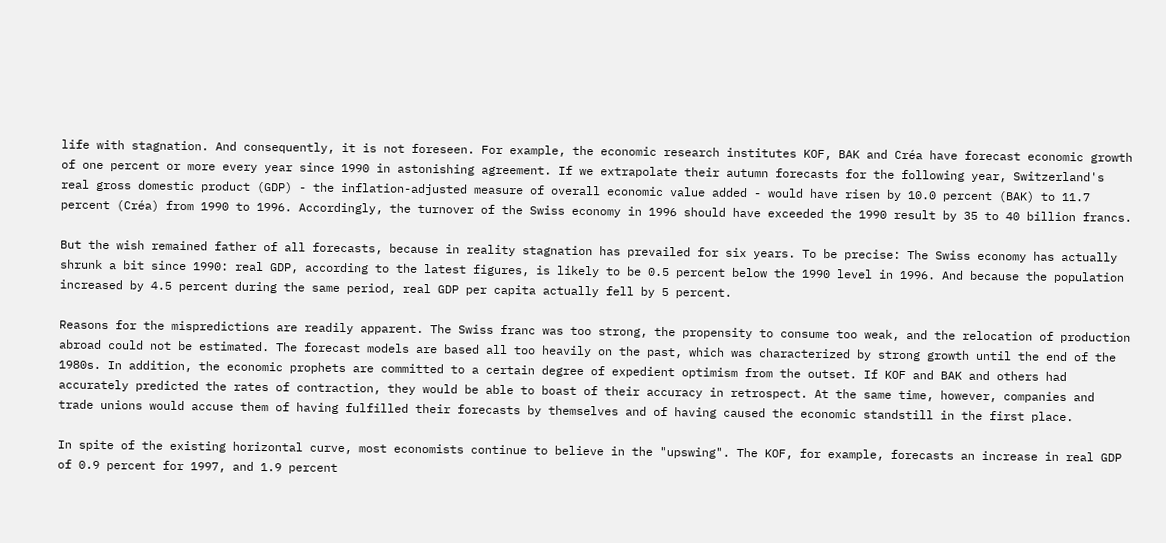life with stagnation. And consequently, it is not foreseen. For example, the economic research institutes KOF, BAK and Créa have forecast economic growth of one percent or more every year since 1990 in astonishing agreement. If we extrapolate their autumn forecasts for the following year, Switzerland's real gross domestic product (GDP) - the inflation-adjusted measure of overall economic value added - would have risen by 10.0 percent (BAK) to 11.7 percent (Créa) from 1990 to 1996. Accordingly, the turnover of the Swiss economy in 1996 should have exceeded the 1990 result by 35 to 40 billion francs.

But the wish remained father of all forecasts, because in reality stagnation has prevailed for six years. To be precise: The Swiss economy has actually shrunk a bit since 1990: real GDP, according to the latest figures, is likely to be 0.5 percent below the 1990 level in 1996. And because the population increased by 4.5 percent during the same period, real GDP per capita actually fell by 5 percent.

Reasons for the mispredictions are readily apparent. The Swiss franc was too strong, the propensity to consume too weak, and the relocation of production abroad could not be estimated. The forecast models are based all too heavily on the past, which was characterized by strong growth until the end of the 1980s. In addition, the economic prophets are committed to a certain degree of expedient optimism from the outset. If KOF and BAK and others had accurately predicted the rates of contraction, they would be able to boast of their accuracy in retrospect. At the same time, however, companies and trade unions would accuse them of having fulfilled their forecasts by themselves and of having caused the economic standstill in the first place.

In spite of the existing horizontal curve, most economists continue to believe in the "upswing". The KOF, for example, forecasts an increase in real GDP of 0.9 percent for 1997, and 1.9 percent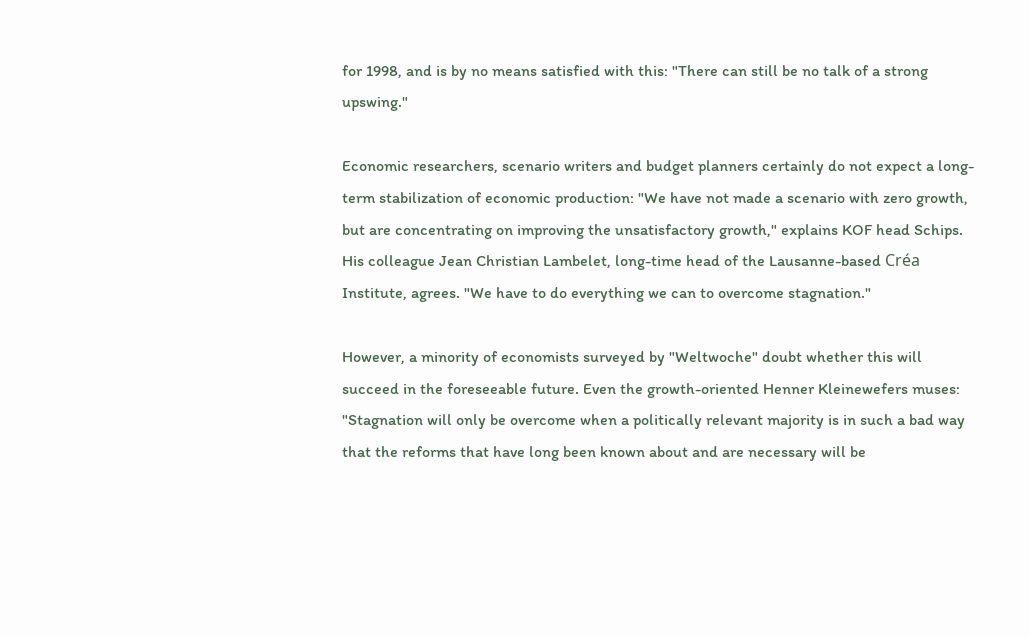for 1998, and is by no means satisfied with this: "There can still be no talk of a strong upswing."

Economic researchers, scenario writers and budget planners certainly do not expect a long-term stabilization of economic production: "We have not made a scenario with zero growth, but are concentrating on improving the unsatisfactory growth," explains KOF head Schips. His colleague Jean Christian Lambelet, long-time head of the Lausanne-based Créa Institute, agrees. "We have to do everything we can to overcome stagnation."

However, a minority of economists surveyed by "Weltwoche" doubt whether this will succeed in the foreseeable future. Even the growth-oriented Henner Kleinewefers muses: "Stagnation will only be overcome when a politically relevant majority is in such a bad way that the reforms that have long been known about and are necessary will be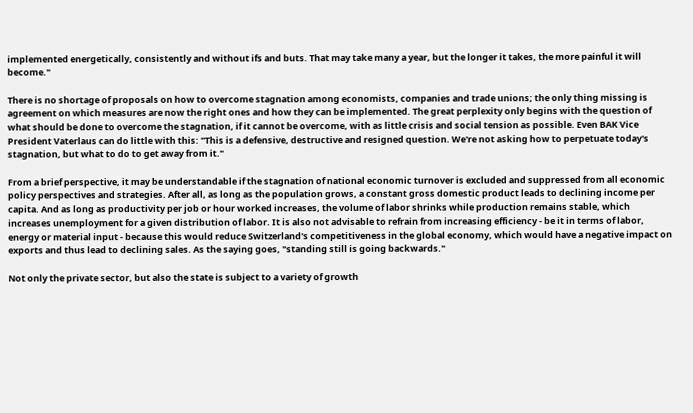implemented energetically, consistently and without ifs and buts. That may take many a year, but the longer it takes, the more painful it will become."

There is no shortage of proposals on how to overcome stagnation among economists, companies and trade unions; the only thing missing is agreement on which measures are now the right ones and how they can be implemented. The great perplexity only begins with the question of what should be done to overcome the stagnation, if it cannot be overcome, with as little crisis and social tension as possible. Even BAK Vice President Vaterlaus can do little with this: "This is a defensive, destructive and resigned question. We're not asking how to perpetuate today's stagnation, but what to do to get away from it."

From a brief perspective, it may be understandable if the stagnation of national economic turnover is excluded and suppressed from all economic policy perspectives and strategies. After all, as long as the population grows, a constant gross domestic product leads to declining income per capita. And as long as productivity per job or hour worked increases, the volume of labor shrinks while production remains stable, which increases unemployment for a given distribution of labor. It is also not advisable to refrain from increasing efficiency - be it in terms of labor, energy or material input - because this would reduce Switzerland's competitiveness in the global economy, which would have a negative impact on exports and thus lead to declining sales. As the saying goes, "standing still is going backwards."

Not only the private sector, but also the state is subject to a variety of growth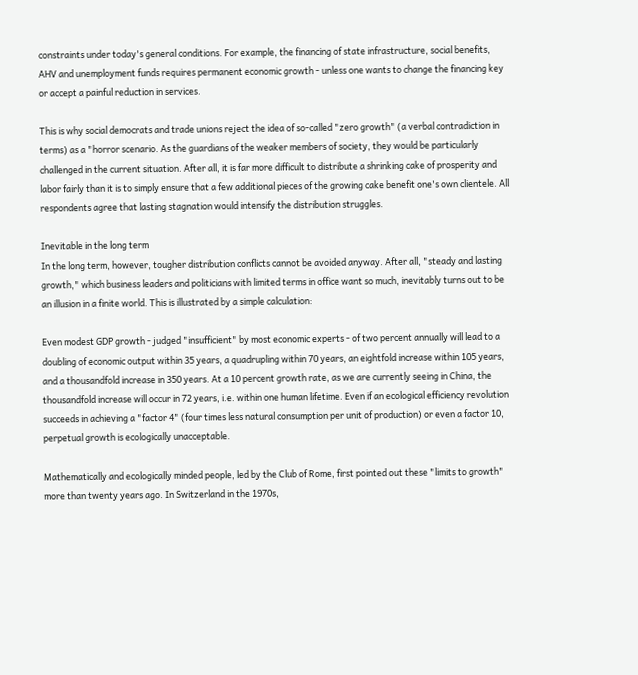constraints under today's general conditions. For example, the financing of state infrastructure, social benefits, AHV and unemployment funds requires permanent economic growth - unless one wants to change the financing key or accept a painful reduction in services.

This is why social democrats and trade unions reject the idea of so-called "zero growth" (a verbal contradiction in terms) as a "horror scenario. As the guardians of the weaker members of society, they would be particularly challenged in the current situation. After all, it is far more difficult to distribute a shrinking cake of prosperity and labor fairly than it is to simply ensure that a few additional pieces of the growing cake benefit one's own clientele. All respondents agree that lasting stagnation would intensify the distribution struggles.

Inevitable in the long term
In the long term, however, tougher distribution conflicts cannot be avoided anyway. After all, "steady and lasting growth," which business leaders and politicians with limited terms in office want so much, inevitably turns out to be an illusion in a finite world. This is illustrated by a simple calculation:

Even modest GDP growth - judged "insufficient" by most economic experts - of two percent annually will lead to a doubling of economic output within 35 years, a quadrupling within 70 years, an eightfold increase within 105 years, and a thousandfold increase in 350 years. At a 10 percent growth rate, as we are currently seeing in China, the thousandfold increase will occur in 72 years, i.e. within one human lifetime. Even if an ecological efficiency revolution succeeds in achieving a "factor 4" (four times less natural consumption per unit of production) or even a factor 10, perpetual growth is ecologically unacceptable.

Mathematically and ecologically minded people, led by the Club of Rome, first pointed out these "limits to growth" more than twenty years ago. In Switzerland in the 1970s,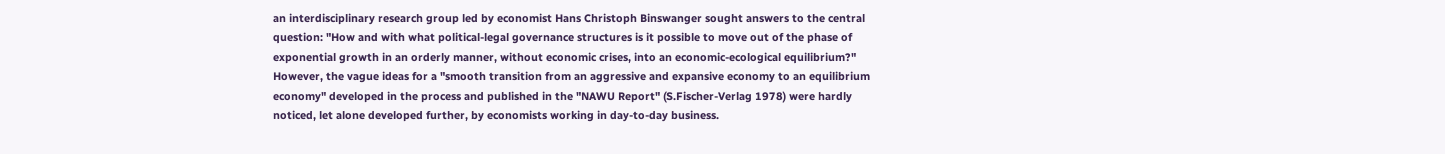an interdisciplinary research group led by economist Hans Christoph Binswanger sought answers to the central question: "How and with what political-legal governance structures is it possible to move out of the phase of exponential growth in an orderly manner, without economic crises, into an economic-ecological equilibrium?"
However, the vague ideas for a "smooth transition from an aggressive and expansive economy to an equilibrium economy" developed in the process and published in the "NAWU Report" (S.Fischer-Verlag 1978) were hardly noticed, let alone developed further, by economists working in day-to-day business.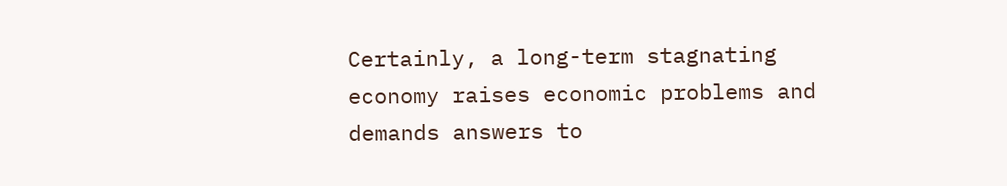Certainly, a long-term stagnating economy raises economic problems and demands answers to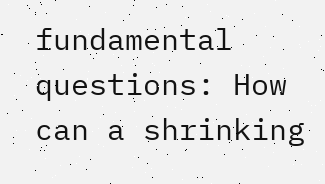fundamental questions: How can a shrinking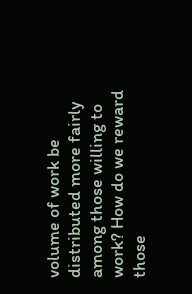volume of work be distributed more fairly among those willing to work? How do we reward those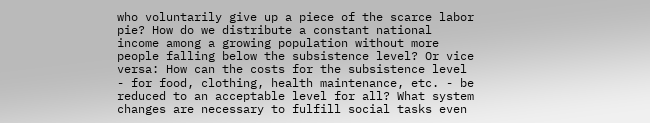who voluntarily give up a piece of the scarce labor pie? How do we distribute a constant national income among a growing population without more people falling below the subsistence level? Or vice versa: How can the costs for the subsistence level - for food, clothing, health maintenance, etc. - be reduced to an acceptable level for all? What system changes are necessary to fulfill social tasks even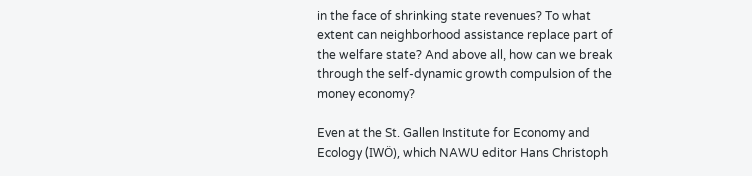in the face of shrinking state revenues? To what extent can neighborhood assistance replace part of the welfare state? And above all, how can we break through the self-dynamic growth compulsion of the money economy?

Even at the St. Gallen Institute for Economy and Ecology (IWÖ), which NAWU editor Hans Christoph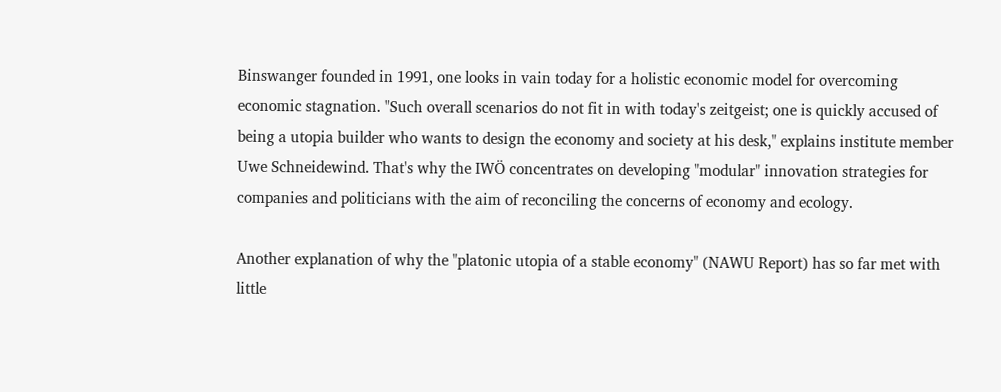Binswanger founded in 1991, one looks in vain today for a holistic economic model for overcoming economic stagnation. "Such overall scenarios do not fit in with today's zeitgeist; one is quickly accused of being a utopia builder who wants to design the economy and society at his desk," explains institute member Uwe Schneidewind. That's why the IWÖ concentrates on developing "modular" innovation strategies for companies and politicians with the aim of reconciling the concerns of economy and ecology.

Another explanation of why the "platonic utopia of a stable economy" (NAWU Report) has so far met with little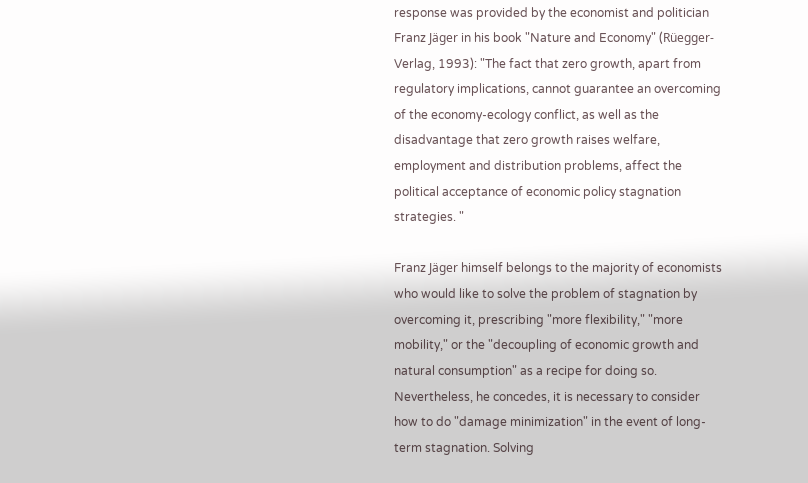response was provided by the economist and politician Franz Jäger in his book "Nature and Economy" (Rüegger-Verlag, 1993): "The fact that zero growth, apart from regulatory implications, cannot guarantee an overcoming of the economy-ecology conflict, as well as the disadvantage that zero growth raises welfare, employment and distribution problems, affect the political acceptance of economic policy stagnation strategies. "

Franz Jäger himself belongs to the majority of economists who would like to solve the problem of stagnation by overcoming it, prescribing "more flexibility," "more mobility," or the "decoupling of economic growth and natural consumption" as a recipe for doing so. Nevertheless, he concedes, it is necessary to consider how to do "damage minimization" in the event of long-term stagnation. Solving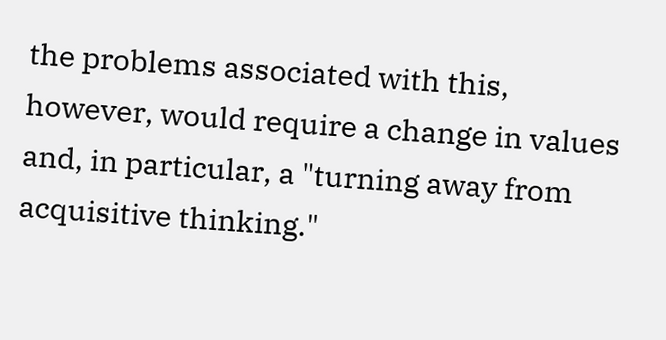the problems associated with this, however, would require a change in values and, in particular, a "turning away from acquisitive thinking."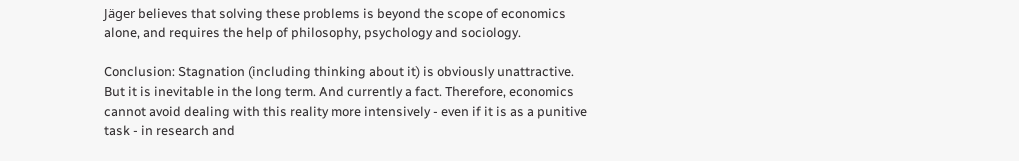Jäger believes that solving these problems is beyond the scope of economics alone, and requires the help of philosophy, psychology and sociology.

Conclusion: Stagnation (including thinking about it) is obviously unattractive. But it is inevitable in the long term. And currently a fact. Therefore, economics cannot avoid dealing with this reality more intensively - even if it is as a punitive task - in research and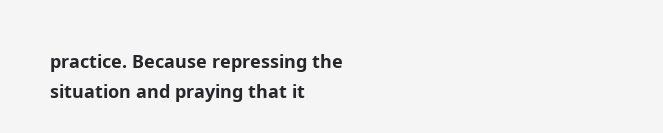practice. Because repressing the situation and praying that it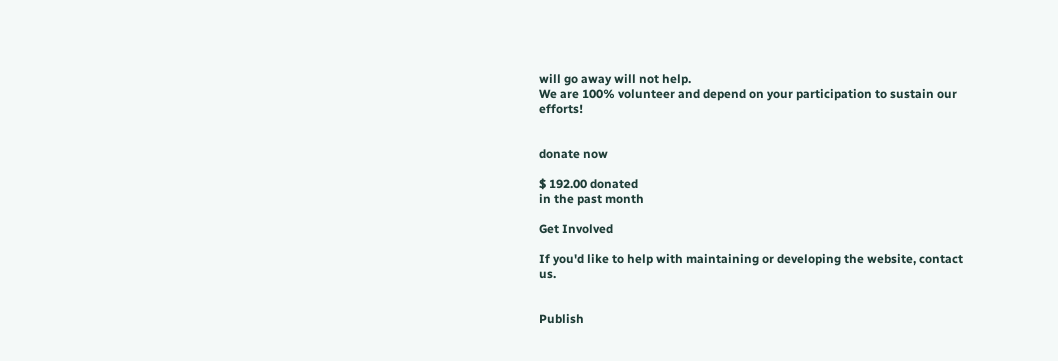will go away will not help.
We are 100% volunteer and depend on your participation to sustain our efforts!


donate now

$ 192.00 donated
in the past month

Get Involved

If you'd like to help with maintaining or developing the website, contact us.


Publish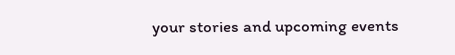your stories and upcoming events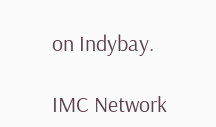on Indybay.

IMC Network